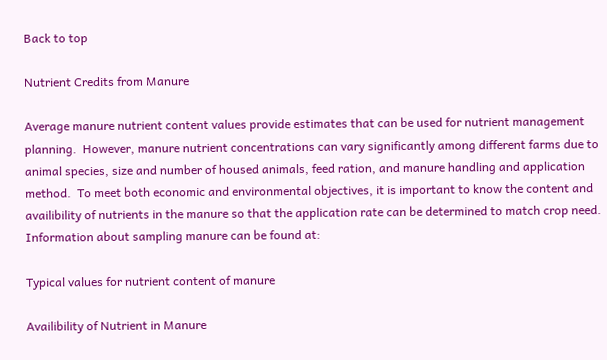Back to top

Nutrient Credits from Manure

Average manure nutrient content values provide estimates that can be used for nutrient management planning.  However, manure nutrient concentrations can vary significantly among different farms due to animal species, size and number of housed animals, feed ration, and manure handling and application method.  To meet both economic and environmental objectives, it is important to know the content and availibility of nutrients in the manure so that the application rate can be determined to match crop need.  Information about sampling manure can be found at:

Typical values for nutrient content of manure

Availibility of Nutrient in Manure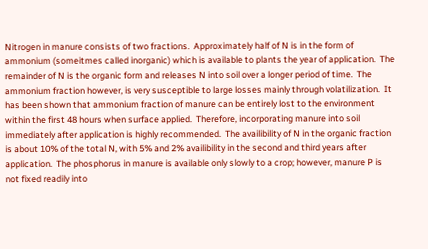Nitrogen in manure consists of two fractions.  Approximately half of N is in the form of ammonium (someitmes called inorganic) which is available to plants the year of application.  The remainder of N is the organic form and releases N into soil over a longer period of time.  The ammonium fraction however, is very susceptible to large losses mainly through volatilization.  It has been shown that ammonium fraction of manure can be entirely lost to the environment within the first 48 hours when surface applied.  Therefore, incorporating manure into soil immediately after application is highly recommended.  The availibility of N in the organic fraction is about 10% of the total N, with 5% and 2% availibility in the second and third years after application.  The phosphorus in manure is available only slowly to a crop; however, manure P is not fixed readily into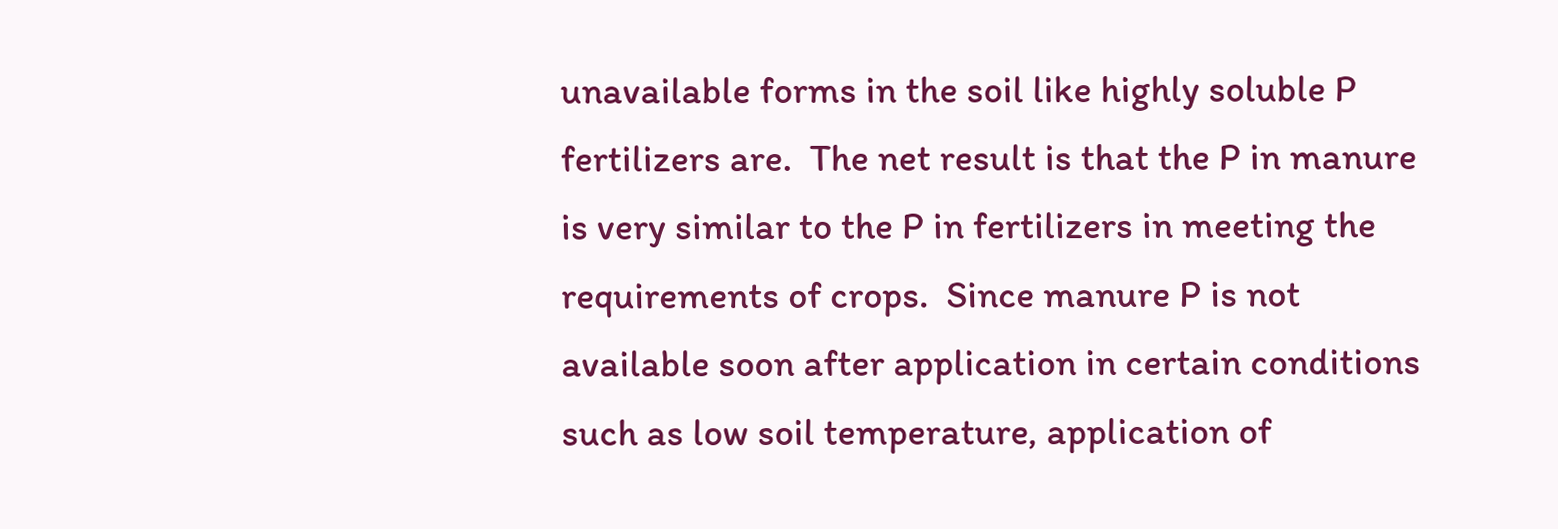unavailable forms in the soil like highly soluble P fertilizers are.  The net result is that the P in manure is very similar to the P in fertilizers in meeting the requirements of crops.  Since manure P is not available soon after application in certain conditions such as low soil temperature, application of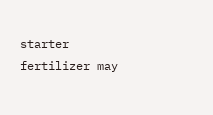starter fertilizer may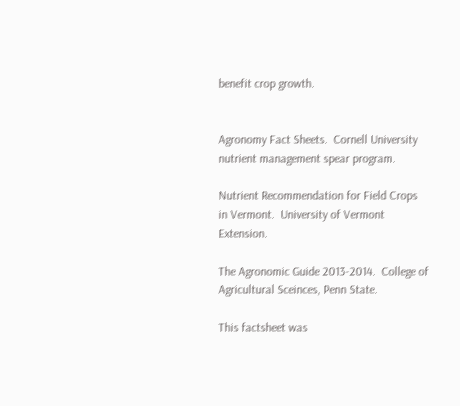benefit crop growth.


Agronomy Fact Sheets.  Cornell University nutrient management spear program.

Nutrient Recommendation for Field Crops in Vermont.  University of Vermont Extension.

The Agronomic Guide 2013-2014.  College of Agricultural Sceinces, Penn State.

This factsheet was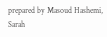prepared by Masoud Hashemi, Sarah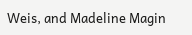Weis, and Madeline Magin